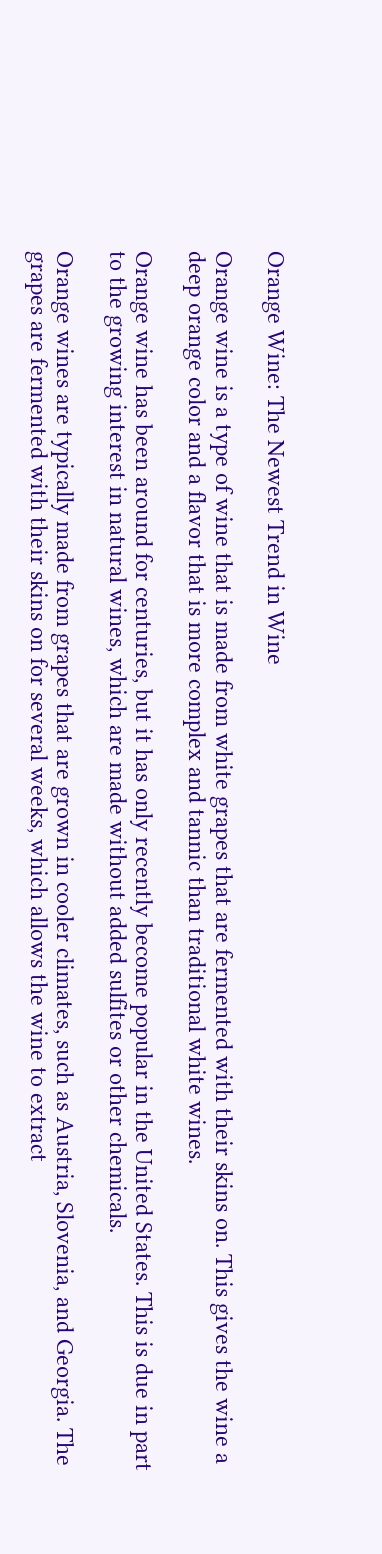Orange Wine: The Newest Trend in Wine

Orange wine is a type of wine that is made from white grapes that are fermented with their skins on. This gives the wine a deep orange color and a flavor that is more complex and tannic than traditional white wines.

Orange wine has been around for centuries, but it has only recently become popular in the United States. This is due in part to the growing interest in natural wines, which are made without added sulfites or other chemicals.

Orange wines are typically made from grapes that are grown in cooler climates, such as Austria, Slovenia, and Georgia. The grapes are fermented with their skins on for several weeks, which allows the wine to extract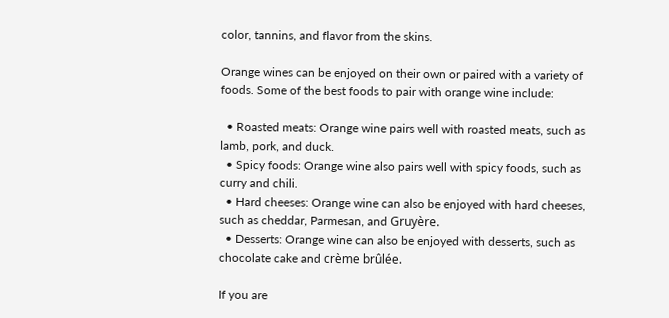color, tannins, and flavor from the skins.

Orange wines can be enjoyed on their own or paired with a variety of foods. Some of the best foods to pair with orange wine include:

  • Roasted meats: Orange wine pairs well with roasted meats, such as lamb, pork, and duck.
  • Spicy foods: Orange wine also pairs well with spicy foods, such as curry and chili.
  • Hard cheeses: Orange wine can also be enjoyed with hard cheeses, such as cheddar, Parmesan, and Gruyère.
  • Desserts: Orange wine can also be enjoyed with desserts, such as chocolate cake and crème brûlée.

If you are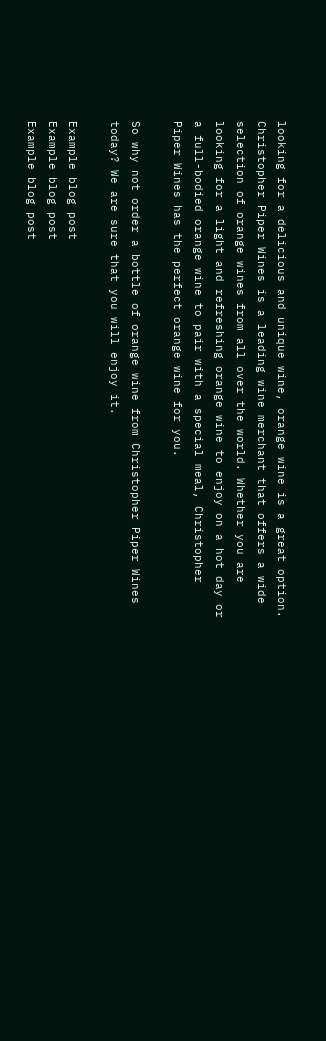looking for a delicious and unique wine, orange wine is a great option. Christopher Piper Wines is a leading wine merchant that offers a wide selection of orange wines from all over the world. Whether you are looking for a light and refreshing orange wine to enjoy on a hot day or a full-bodied orange wine to pair with a special meal, Christopher Piper Wines has the perfect orange wine for you.

So why not order a bottle of orange wine from Christopher Piper Wines today? We are sure that you will enjoy it.

Example blog post
Example blog post
Example blog post